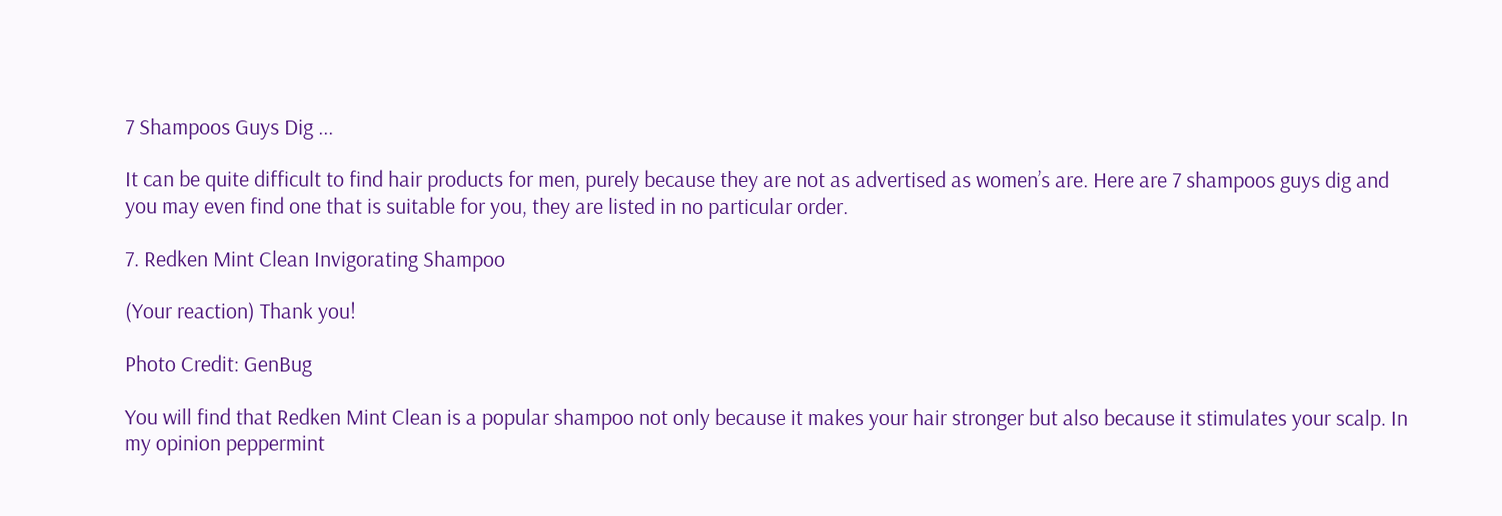7 Shampoos Guys Dig ...

It can be quite difficult to find hair products for men, purely because they are not as advertised as women’s are. Here are 7 shampoos guys dig and you may even find one that is suitable for you, they are listed in no particular order.

7. Redken Mint Clean Invigorating Shampoo

(Your reaction) Thank you!

Photo Credit: GenBug

You will find that Redken Mint Clean is a popular shampoo not only because it makes your hair stronger but also because it stimulates your scalp. In my opinion peppermint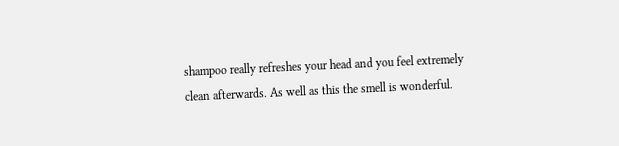shampoo really refreshes your head and you feel extremely clean afterwards. As well as this the smell is wonderful.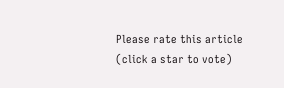Please rate this article
(click a star to vote)